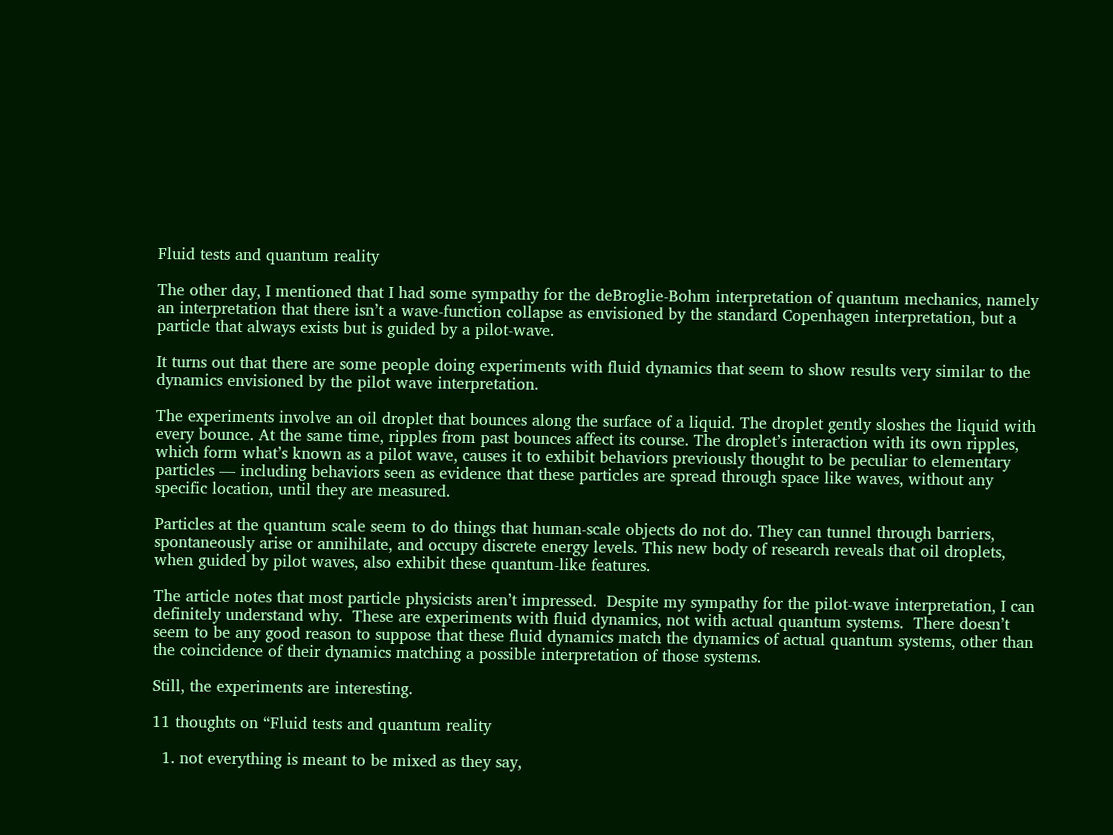Fluid tests and quantum reality

The other day, I mentioned that I had some sympathy for the deBroglie-Bohm interpretation of quantum mechanics, namely an interpretation that there isn’t a wave-function collapse as envisioned by the standard Copenhagen interpretation, but a particle that always exists but is guided by a pilot-wave.

It turns out that there are some people doing experiments with fluid dynamics that seem to show results very similar to the dynamics envisioned by the pilot wave interpretation.

The experiments involve an oil droplet that bounces along the surface of a liquid. The droplet gently sloshes the liquid with every bounce. At the same time, ripples from past bounces affect its course. The droplet’s interaction with its own ripples, which form what’s known as a pilot wave, causes it to exhibit behaviors previously thought to be peculiar to elementary particles — including behaviors seen as evidence that these particles are spread through space like waves, without any specific location, until they are measured.

Particles at the quantum scale seem to do things that human-scale objects do not do. They can tunnel through barriers, spontaneously arise or annihilate, and occupy discrete energy levels. This new body of research reveals that oil droplets, when guided by pilot waves, also exhibit these quantum-like features.

The article notes that most particle physicists aren’t impressed.  Despite my sympathy for the pilot-wave interpretation, I can definitely understand why.  These are experiments with fluid dynamics, not with actual quantum systems.  There doesn’t seem to be any good reason to suppose that these fluid dynamics match the dynamics of actual quantum systems, other than the coincidence of their dynamics matching a possible interpretation of those systems.

Still, the experiments are interesting.

11 thoughts on “Fluid tests and quantum reality

  1. not everything is meant to be mixed as they say,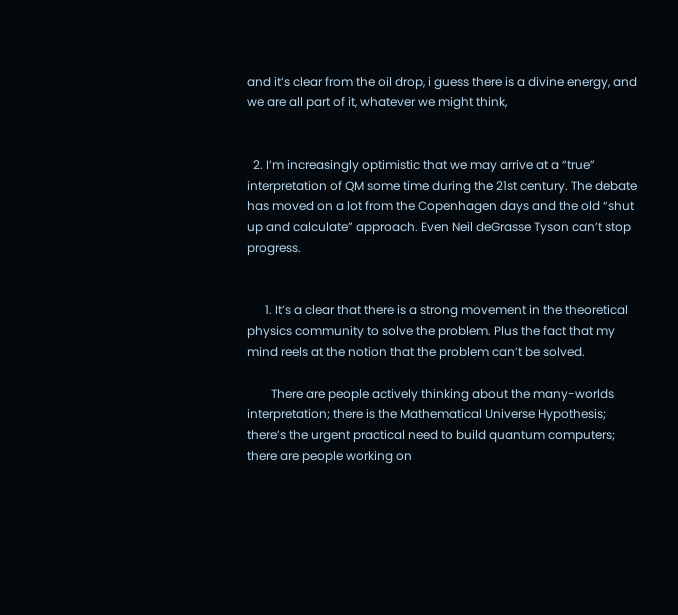and it’s clear from the oil drop, i guess there is a divine energy, and we are all part of it, whatever we might think,


  2. I’m increasingly optimistic that we may arrive at a “true” interpretation of QM some time during the 21st century. The debate has moved on a lot from the Copenhagen days and the old “shut up and calculate” approach. Even Neil deGrasse Tyson can’t stop progress.


      1. It’s a clear that there is a strong movement in the theoretical physics community to solve the problem. Plus the fact that my mind reels at the notion that the problem can’t be solved.

        There are people actively thinking about the many-worlds interpretation; there is the Mathematical Universe Hypothesis; there’s the urgent practical need to build quantum computers; there are people working on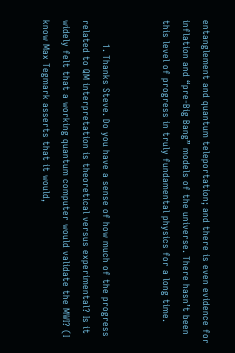entanglement and quantum teleportation; and there is even evidence for inflation and “pre-Big Bang” models of the universe. There hasn’t been this level of progress in truly fundamental physics for a long time.


        1. Thanks Steve. Do you have a sense of how much of the progress related to QM interpretation is theoretical versus experimental? Is it widely felt that a working quantum computer would validate the MWI? (I know Max Tegmark asserts that it would,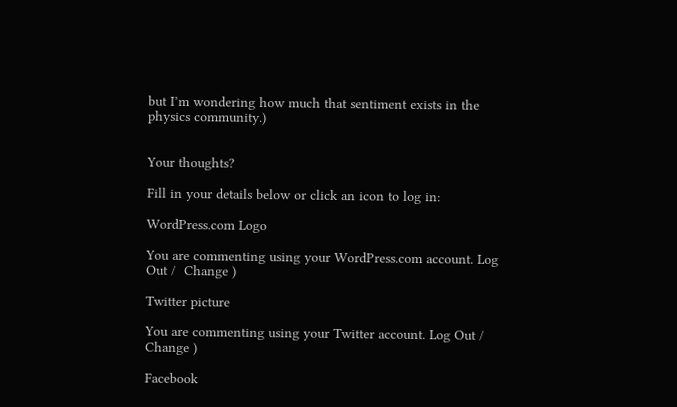but I’m wondering how much that sentiment exists in the physics community.)


Your thoughts?

Fill in your details below or click an icon to log in:

WordPress.com Logo

You are commenting using your WordPress.com account. Log Out /  Change )

Twitter picture

You are commenting using your Twitter account. Log Out /  Change )

Facebook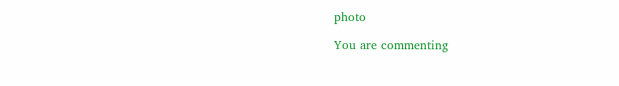photo

You are commenting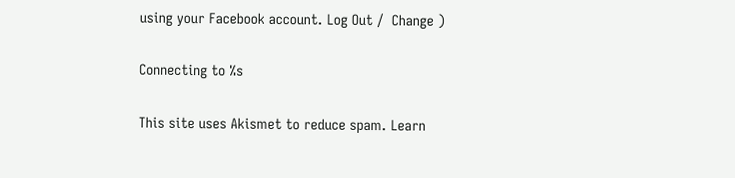using your Facebook account. Log Out /  Change )

Connecting to %s

This site uses Akismet to reduce spam. Learn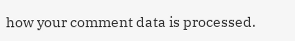how your comment data is processed.